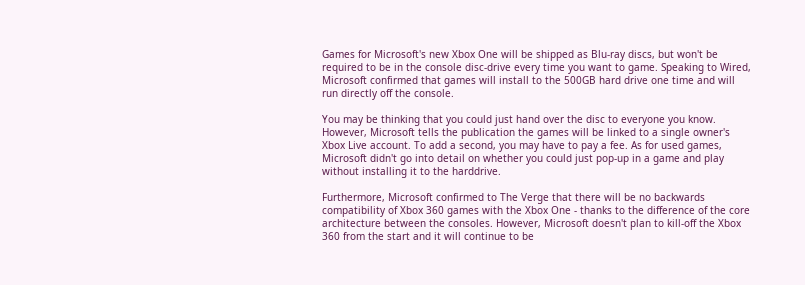Games for Microsoft's new Xbox One will be shipped as Blu-ray discs, but won't be required to be in the console disc-drive every time you want to game. Speaking to Wired, Microsoft confirmed that games will install to the 500GB hard drive one time and will run directly off the console.

You may be thinking that you could just hand over the disc to everyone you know. However, Microsoft tells the publication the games will be linked to a single owner's Xbox Live account. To add a second, you may have to pay a fee. As for used games, Microsoft didn't go into detail on whether you could just pop-up in a game and play without installing it to the harddrive.

Furthermore, Microsoft confirmed to The Verge that there will be no backwards compatibility of Xbox 360 games with the Xbox One - thanks to the difference of the core architecture between the consoles. However, Microsoft doesn't plan to kill-off the Xbox 360 from the start and it will continue to be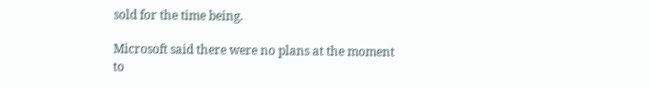sold for the time being.

Microsoft said there were no plans at the moment to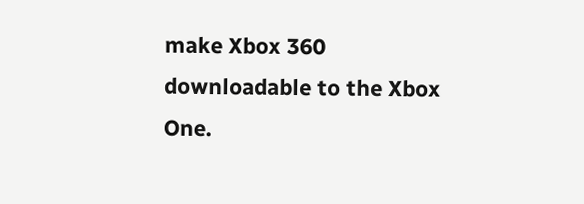make Xbox 360 downloadable to the Xbox One.